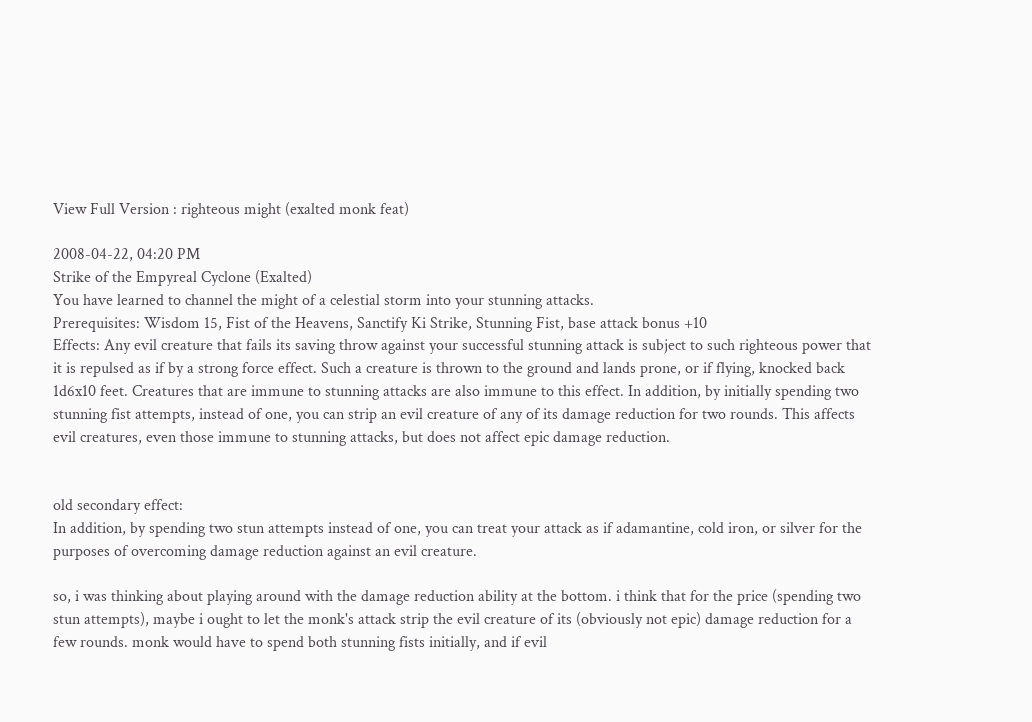View Full Version : righteous might (exalted monk feat)

2008-04-22, 04:20 PM
Strike of the Empyreal Cyclone (Exalted)
You have learned to channel the might of a celestial storm into your stunning attacks.
Prerequisites: Wisdom 15, Fist of the Heavens, Sanctify Ki Strike, Stunning Fist, base attack bonus +10
Effects: Any evil creature that fails its saving throw against your successful stunning attack is subject to such righteous power that it is repulsed as if by a strong force effect. Such a creature is thrown to the ground and lands prone, or if flying, knocked back 1d6x10 feet. Creatures that are immune to stunning attacks are also immune to this effect. In addition, by initially spending two stunning fist attempts, instead of one, you can strip an evil creature of any of its damage reduction for two rounds. This affects evil creatures, even those immune to stunning attacks, but does not affect epic damage reduction.


old secondary effect:
In addition, by spending two stun attempts instead of one, you can treat your attack as if adamantine, cold iron, or silver for the purposes of overcoming damage reduction against an evil creature.

so, i was thinking about playing around with the damage reduction ability at the bottom. i think that for the price (spending two stun attempts), maybe i ought to let the monk's attack strip the evil creature of its (obviously not epic) damage reduction for a few rounds. monk would have to spend both stunning fists initially, and if evil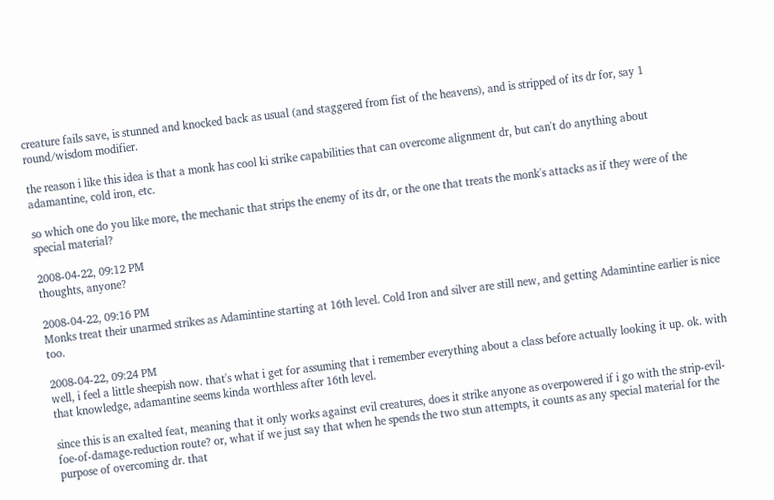creature fails save, is stunned and knocked back as usual (and staggered from fist of the heavens), and is stripped of its dr for, say 1 round/wisdom modifier.

the reason i like this idea is that a monk has cool ki strike capabilities that can overcome alignment dr, but can't do anything about adamantine, cold iron, etc.

so which one do you like more, the mechanic that strips the enemy of its dr, or the one that treats the monk's attacks as if they were of the special material?

2008-04-22, 09:12 PM
thoughts, anyone?

2008-04-22, 09:16 PM
Monks treat their unarmed strikes as Adamintine starting at 16th level. Cold Iron and silver are still new, and getting Adamintine earlier is nice too.

2008-04-22, 09:24 PM
well, i feel a little sheepish now. that's what i get for assuming that i remember everything about a class before actually looking it up. ok. with that knowledge, adamantine seems kinda worthless after 16th level.

since this is an exalted feat, meaning that it only works against evil creatures, does it strike anyone as overpowered if i go with the strip-evil-foe-of-damage-reduction route? or, what if we just say that when he spends the two stun attempts, it counts as any special material for the purpose of overcoming dr. that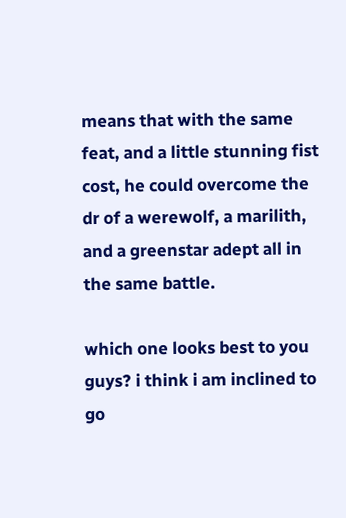means that with the same feat, and a little stunning fist cost, he could overcome the dr of a werewolf, a marilith, and a greenstar adept all in the same battle.

which one looks best to you guys? i think i am inclined to go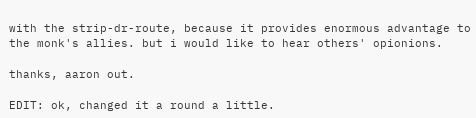with the strip-dr-route, because it provides enormous advantage to the monk's allies. but i would like to hear others' opionions.

thanks, aaron out.

EDIT: ok, changed it a round a little.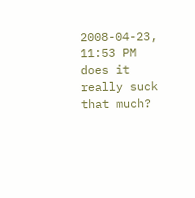2008-04-23, 11:53 PM
does it really suck that much?